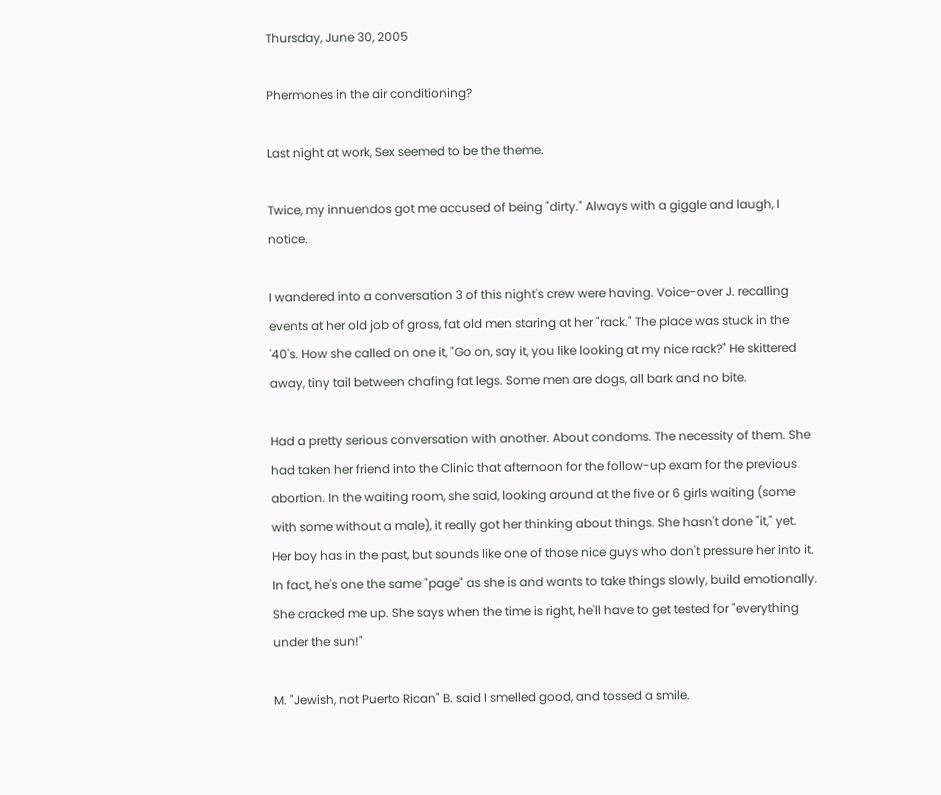Thursday, June 30, 2005

Phermones in the air conditioning?

Last night at work, Sex seemed to be the theme.

Twice, my innuendos got me accused of being "dirty." Always with a giggle and laugh, I notice.

I wandered into a conversation 3 of this night's crew were having. Voice-over J. recalling events at her old job of gross, fat old men staring at her "rack." The place was stuck in the '40's. How she called on one it, "Go on, say it, you like looking at my nice rack?" He skittered away, tiny tail between chafing fat legs. Some men are dogs, all bark and no bite.

Had a pretty serious conversation with another. About condoms. The necessity of them. She had taken her friend into the Clinic that afternoon for the follow-up exam for the previous abortion. In the waiting room, she said, looking around at the five or 6 girls waiting (some with some without a male), it really got her thinking about things. She hasn't done "it," yet. Her boy has in the past, but sounds like one of those nice guys who don't pressure her into it. In fact, he's one the same "page" as she is and wants to take things slowly, build emotionally. She cracked me up. She says when the time is right, he'll have to get tested for "everything under the sun!"

M. "Jewish, not Puerto Rican" B. said I smelled good, and tossed a smile.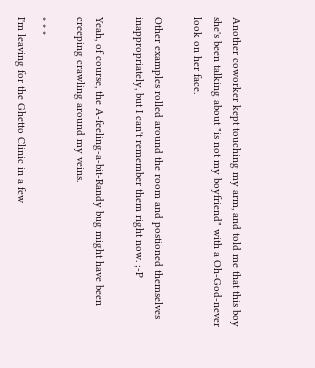Another coworker kept touching my arm, and told me that this boy she's been talking about "is not my boyfriend" with a Oh-God-never look on her face.

Other examples rolled around the room and postioned themselves inappropriately, but I can't remember them right now. ;-P

Yeah, of course, the A-feeling-a-bit-Randy bug might have been creeping crawling around my veins.

* * *
I'm leaving for the Ghetto Clinic in a few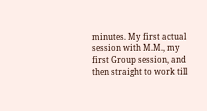minutes. My first actual session with M.M., my first Group session, and then straight to work till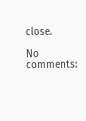close.

No comments: